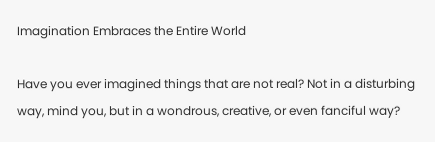Imagination Embraces the Entire World

Have you ever imagined things that are not real? Not in a disturbing way, mind you, but in a wondrous, creative, or even fanciful way?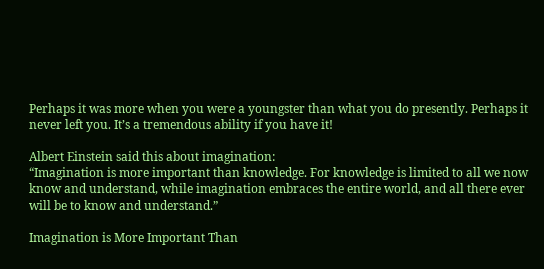Perhaps it was more when you were a youngster than what you do presently. Perhaps it never left you. It’s a tremendous ability if you have it!

Albert Einstein said this about imagination:
“Imagination is more important than knowledge. For knowledge is limited to all we now know and understand, while imagination embraces the entire world, and all there ever will be to know and understand.”

Imagination is More Important Than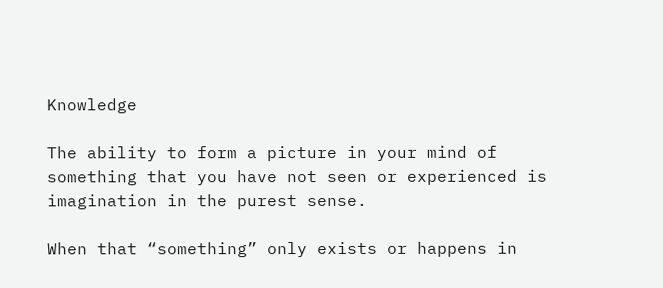Knowledge

The ability to form a picture in your mind of something that you have not seen or experienced is imagination in the purest sense.

When that “something” only exists or happens in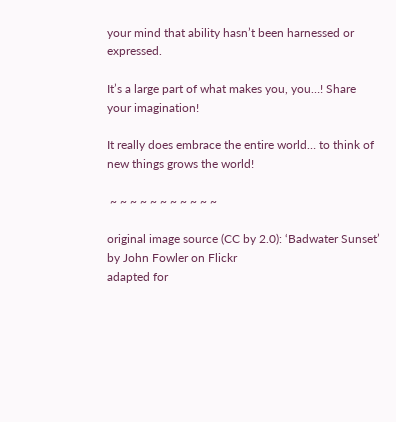your mind that ability hasn’t been harnessed or expressed.

It’s a large part of what makes you, you…! Share your imagination!

It really does embrace the entire world… to think of new things grows the world!

 ~ ~ ~ ~ ~ ~ ~ ~ ~ ~ ~

original image source (CC by 2.0): ‘Badwater Sunset’ by John Fowler on Flickr
adapted for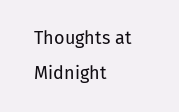Thoughts at Midnight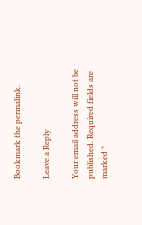Bookmark the permalink.

Leave a Reply

Your email address will not be published. Required fields are marked *